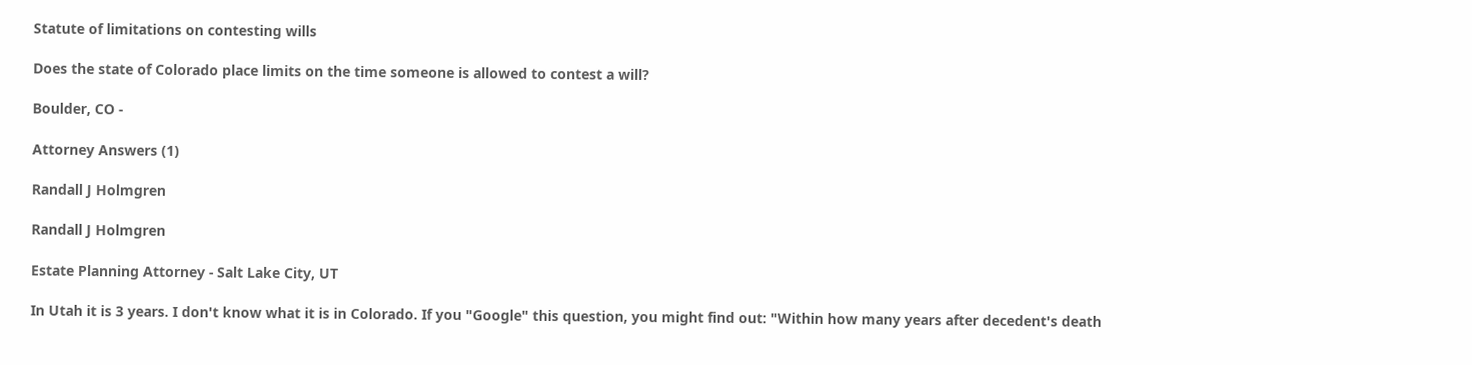Statute of limitations on contesting wills

Does the state of Colorado place limits on the time someone is allowed to contest a will?

Boulder, CO -

Attorney Answers (1)

Randall J Holmgren

Randall J Holmgren

Estate Planning Attorney - Salt Lake City, UT

In Utah it is 3 years. I don't know what it is in Colorado. If you "Google" this question, you might find out: "Within how many years after decedent's death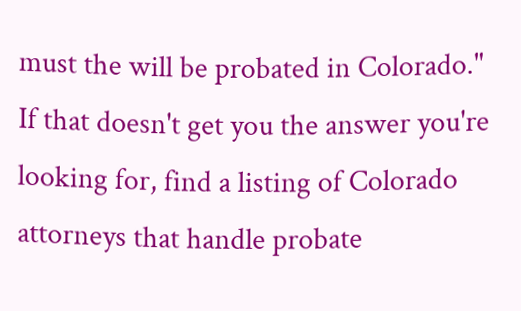must the will be probated in Colorado." If that doesn't get you the answer you're looking for, find a listing of Colorado attorneys that handle probate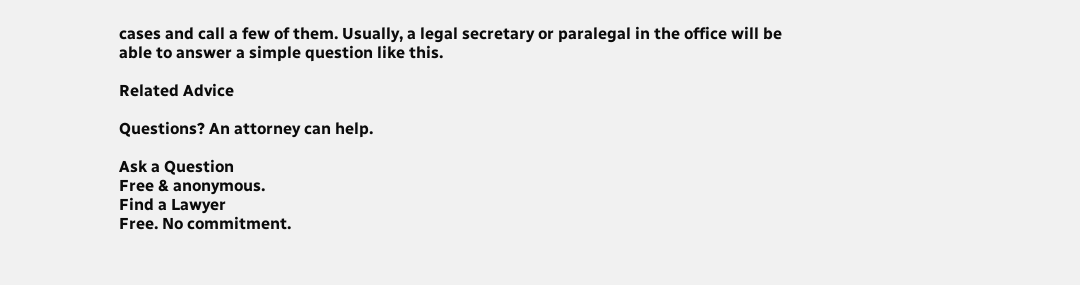cases and call a few of them. Usually, a legal secretary or paralegal in the office will be able to answer a simple question like this.

Related Advice

Questions? An attorney can help.

Ask a Question
Free & anonymous.
Find a Lawyer
Free. No commitment.